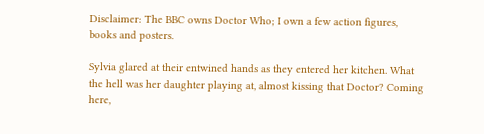Disclaimer: The BBC owns Doctor Who; I own a few action figures, books and posters.

Sylvia glared at their entwined hands as they entered her kitchen. What the hell was her daughter playing at, almost kissing that Doctor? Coming here,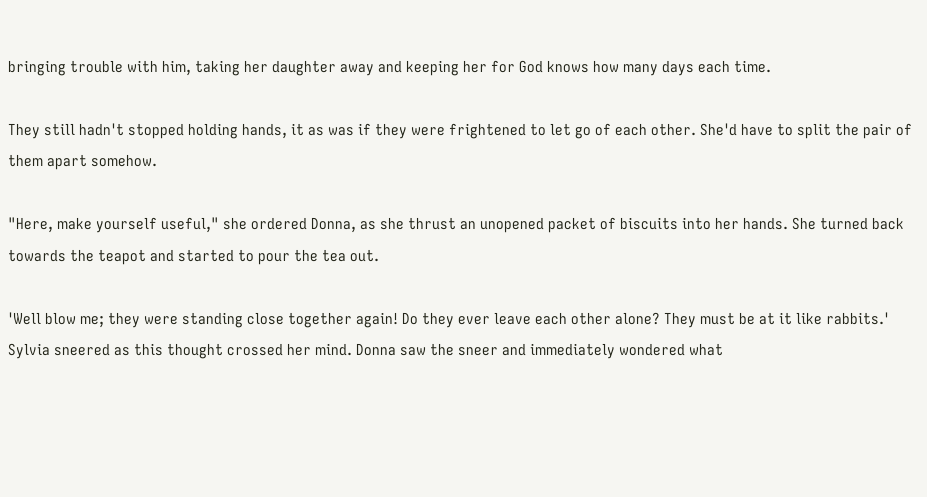bringing trouble with him, taking her daughter away and keeping her for God knows how many days each time.

They still hadn't stopped holding hands, it as was if they were frightened to let go of each other. She'd have to split the pair of them apart somehow.

"Here, make yourself useful," she ordered Donna, as she thrust an unopened packet of biscuits into her hands. She turned back towards the teapot and started to pour the tea out.

'Well blow me; they were standing close together again! Do they ever leave each other alone? They must be at it like rabbits.' Sylvia sneered as this thought crossed her mind. Donna saw the sneer and immediately wondered what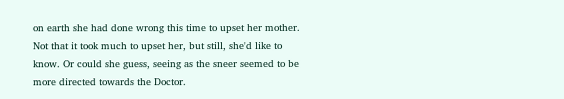on earth she had done wrong this time to upset her mother. Not that it took much to upset her, but still, she'd like to know. Or could she guess, seeing as the sneer seemed to be more directed towards the Doctor.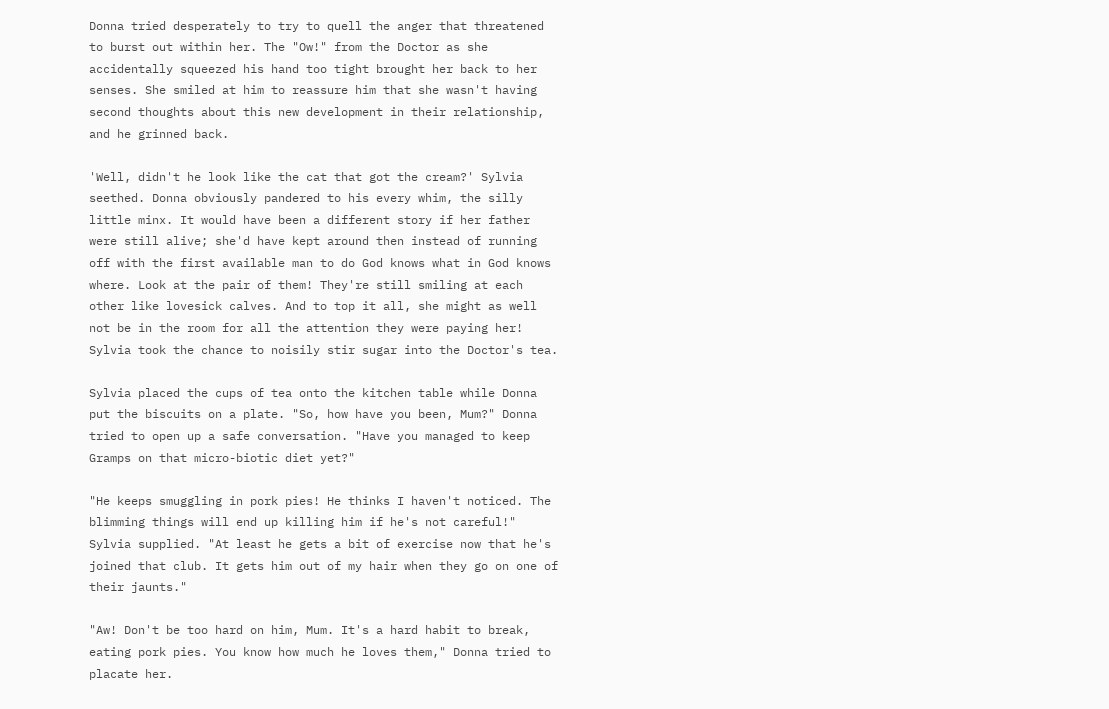Donna tried desperately to try to quell the anger that threatened to burst out within her. The "Ow!" from the Doctor as she accidentally squeezed his hand too tight brought her back to her senses. She smiled at him to reassure him that she wasn't having second thoughts about this new development in their relationship, and he grinned back.

'Well, didn't he look like the cat that got the cream?' Sylvia seethed. Donna obviously pandered to his every whim, the silly little minx. It would have been a different story if her father were still alive; she'd have kept around then instead of running off with the first available man to do God knows what in God knows where. Look at the pair of them! They're still smiling at each other like lovesick calves. And to top it all, she might as well not be in the room for all the attention they were paying her! Sylvia took the chance to noisily stir sugar into the Doctor's tea.

Sylvia placed the cups of tea onto the kitchen table while Donna put the biscuits on a plate. "So, how have you been, Mum?" Donna tried to open up a safe conversation. "Have you managed to keep Gramps on that micro-biotic diet yet?"

"He keeps smuggling in pork pies! He thinks I haven't noticed. The blimming things will end up killing him if he's not careful!" Sylvia supplied. "At least he gets a bit of exercise now that he's joined that club. It gets him out of my hair when they go on one of their jaunts."

"Aw! Don't be too hard on him, Mum. It's a hard habit to break, eating pork pies. You know how much he loves them," Donna tried to placate her.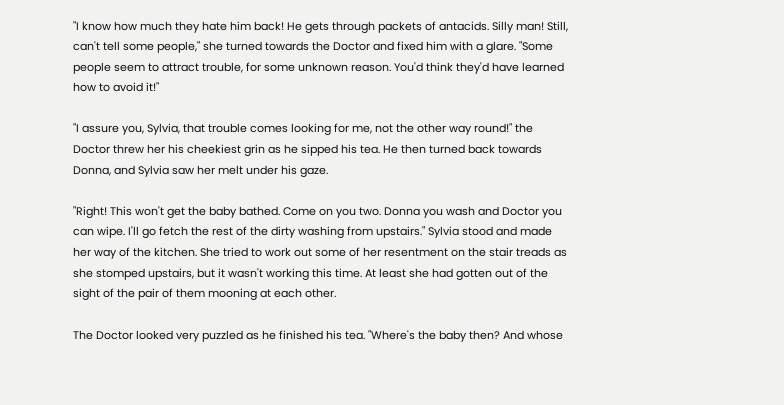"I know how much they hate him back! He gets through packets of antacids. Silly man! Still, can't tell some people," she turned towards the Doctor and fixed him with a glare. "Some people seem to attract trouble, for some unknown reason. You'd think they'd have learned how to avoid it!"

"I assure you, Sylvia, that trouble comes looking for me, not the other way round!" the Doctor threw her his cheekiest grin as he sipped his tea. He then turned back towards Donna, and Sylvia saw her melt under his gaze.

"Right! This won't get the baby bathed. Come on you two. Donna you wash and Doctor you can wipe. I'll go fetch the rest of the dirty washing from upstairs." Sylvia stood and made her way of the kitchen. She tried to work out some of her resentment on the stair treads as she stomped upstairs, but it wasn't working this time. At least she had gotten out of the sight of the pair of them mooning at each other.

The Doctor looked very puzzled as he finished his tea. "Where's the baby then? And whose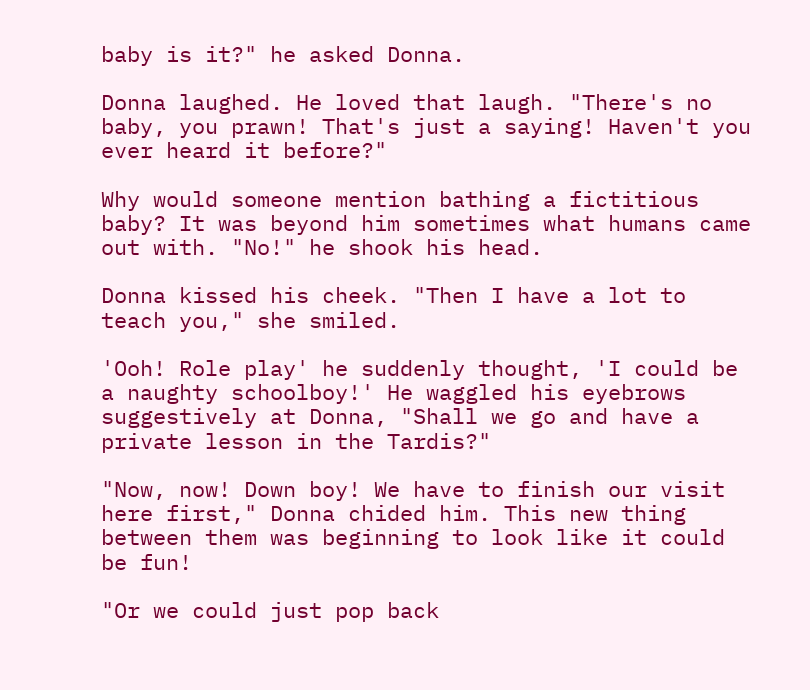baby is it?" he asked Donna.

Donna laughed. He loved that laugh. "There's no baby, you prawn! That's just a saying! Haven't you ever heard it before?"

Why would someone mention bathing a fictitious baby? It was beyond him sometimes what humans came out with. "No!" he shook his head.

Donna kissed his cheek. "Then I have a lot to teach you," she smiled.

'Ooh! Role play' he suddenly thought, 'I could be a naughty schoolboy!' He waggled his eyebrows suggestively at Donna, "Shall we go and have a private lesson in the Tardis?"

"Now, now! Down boy! We have to finish our visit here first," Donna chided him. This new thing between them was beginning to look like it could be fun!

"Or we could just pop back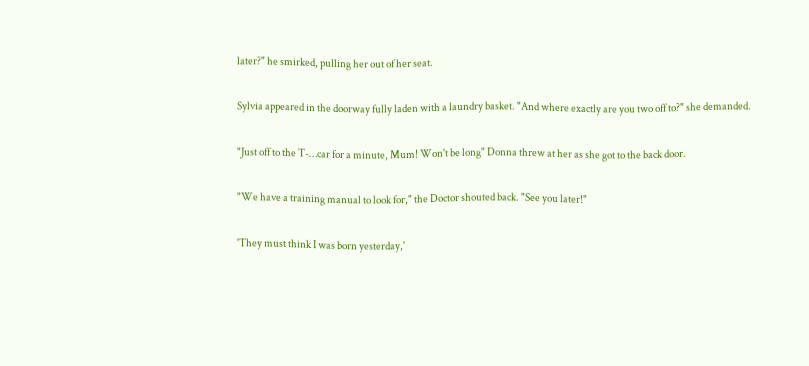later?" he smirked, pulling her out of her seat.

Sylvia appeared in the doorway fully laden with a laundry basket. "And where exactly are you two off to?" she demanded.

"Just off to the T-…car for a minute, Mum! Won't be long" Donna threw at her as she got to the back door.

"We have a training manual to look for," the Doctor shouted back. "See you later!"

'They must think I was born yesterday,'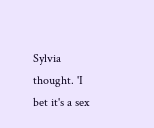Sylvia thought. 'I bet it's a sex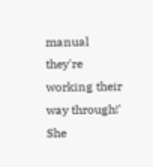manual they're working their way through!' She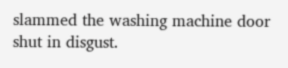slammed the washing machine door shut in disgust.